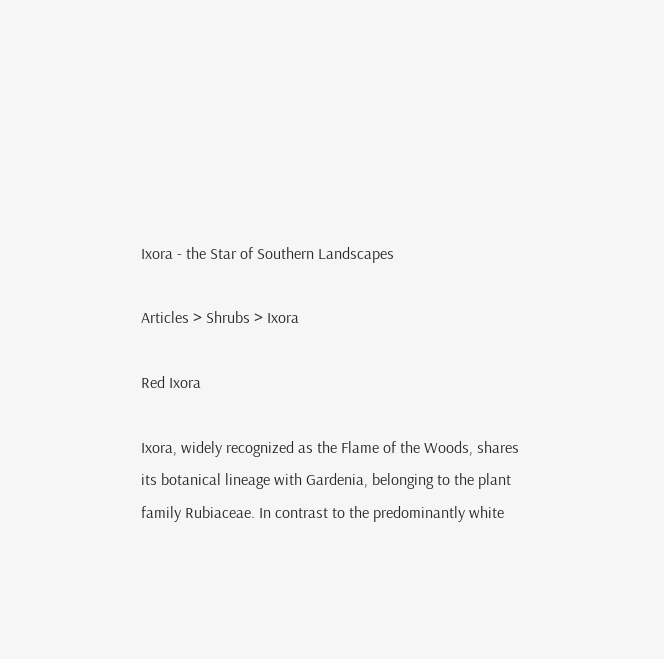Ixora - the Star of Southern Landscapes

Articles > Shrubs > Ixora

Red Ixora

Ixora, widely recognized as the Flame of the Woods, shares its botanical lineage with Gardenia, belonging to the plant family Rubiaceae. In contrast to the predominantly white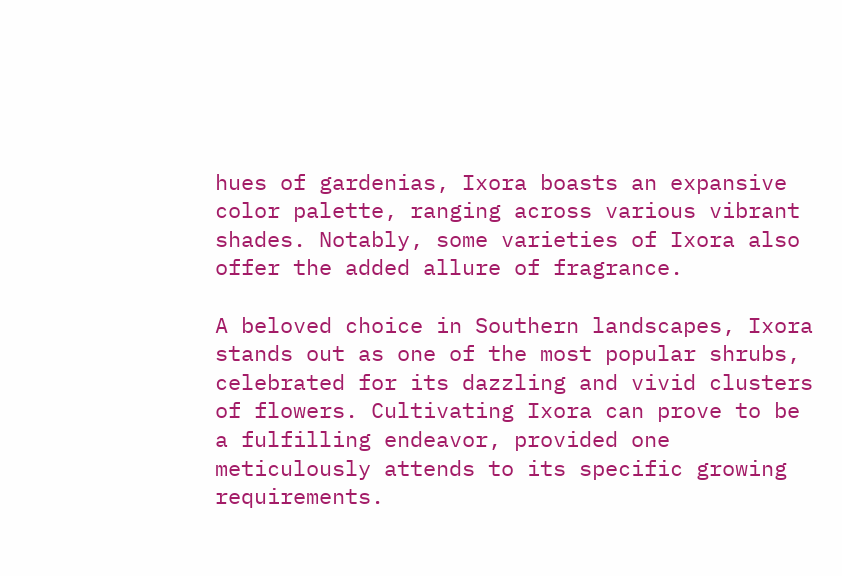hues of gardenias, Ixora boasts an expansive color palette, ranging across various vibrant shades. Notably, some varieties of Ixora also offer the added allure of fragrance.

A beloved choice in Southern landscapes, Ixora stands out as one of the most popular shrubs, celebrated for its dazzling and vivid clusters of flowers. Cultivating Ixora can prove to be a fulfilling endeavor, provided one meticulously attends to its specific growing requirements.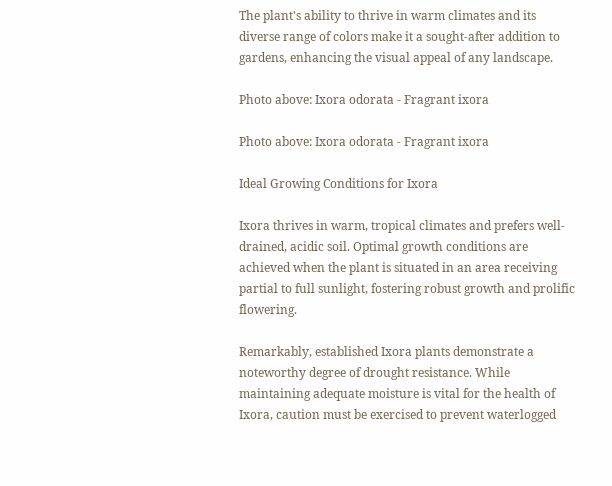The plant's ability to thrive in warm climates and its diverse range of colors make it a sought-after addition to gardens, enhancing the visual appeal of any landscape.

Photo above: Ixora odorata - Fragrant ixora

Photo above: Ixora odorata - Fragrant ixora

Ideal Growing Conditions for Ixora

Ixora thrives in warm, tropical climates and prefers well-drained, acidic soil. Optimal growth conditions are achieved when the plant is situated in an area receiving partial to full sunlight, fostering robust growth and prolific flowering.

Remarkably, established Ixora plants demonstrate a noteworthy degree of drought resistance. While maintaining adequate moisture is vital for the health of Ixora, caution must be exercised to prevent waterlogged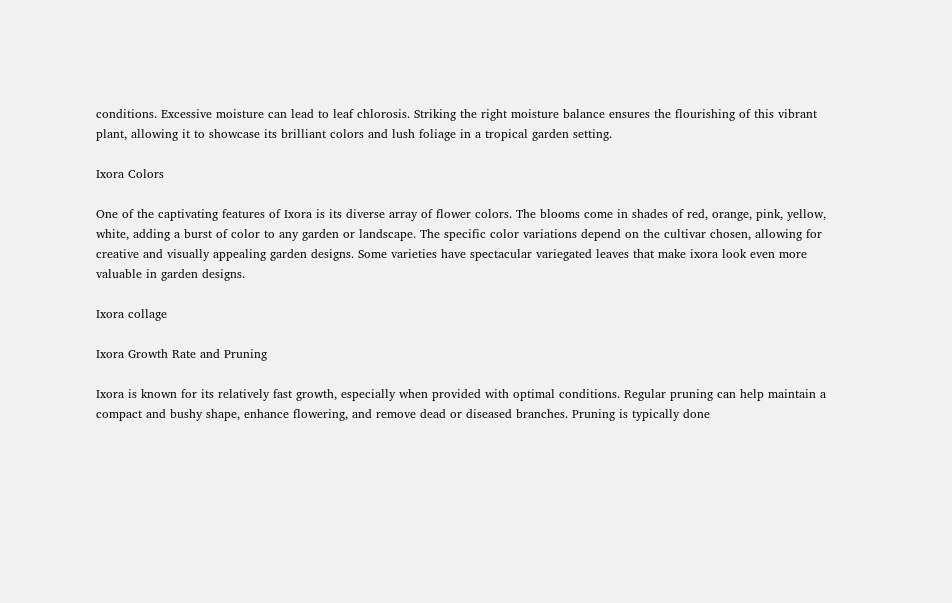conditions. Excessive moisture can lead to leaf chlorosis. Striking the right moisture balance ensures the flourishing of this vibrant plant, allowing it to showcase its brilliant colors and lush foliage in a tropical garden setting.

Ixora Colors

One of the captivating features of Ixora is its diverse array of flower colors. The blooms come in shades of red, orange, pink, yellow, white, adding a burst of color to any garden or landscape. The specific color variations depend on the cultivar chosen, allowing for creative and visually appealing garden designs. Some varieties have spectacular variegated leaves that make ixora look even more valuable in garden designs.

Ixora collage

Ixora Growth Rate and Pruning

Ixora is known for its relatively fast growth, especially when provided with optimal conditions. Regular pruning can help maintain a compact and bushy shape, enhance flowering, and remove dead or diseased branches. Pruning is typically done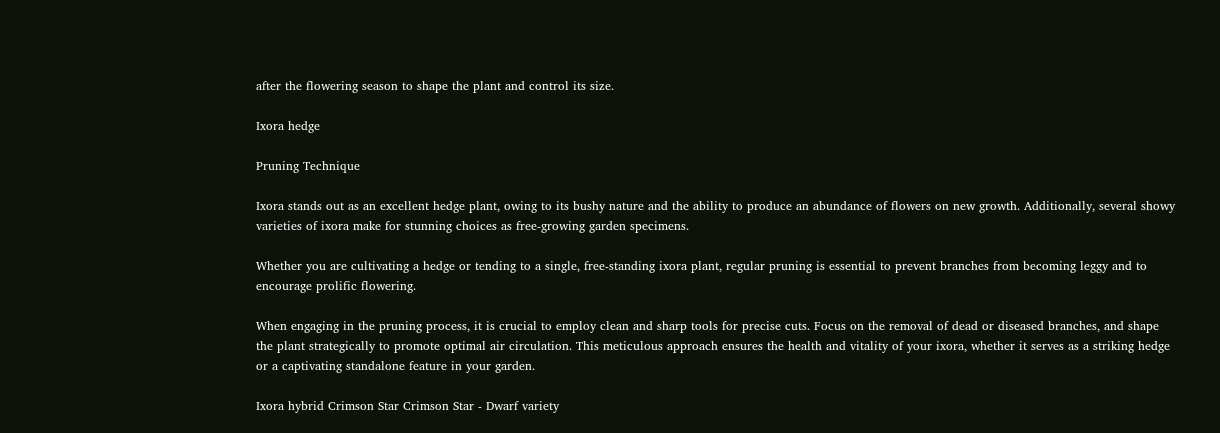after the flowering season to shape the plant and control its size.

Ixora hedge

Pruning Technique

Ixora stands out as an excellent hedge plant, owing to its bushy nature and the ability to produce an abundance of flowers on new growth. Additionally, several showy varieties of ixora make for stunning choices as free-growing garden specimens.

Whether you are cultivating a hedge or tending to a single, free-standing ixora plant, regular pruning is essential to prevent branches from becoming leggy and to encourage prolific flowering.

When engaging in the pruning process, it is crucial to employ clean and sharp tools for precise cuts. Focus on the removal of dead or diseased branches, and shape the plant strategically to promote optimal air circulation. This meticulous approach ensures the health and vitality of your ixora, whether it serves as a striking hedge or a captivating standalone feature in your garden.

Ixora hybrid Crimson Star Crimson Star - Dwarf variety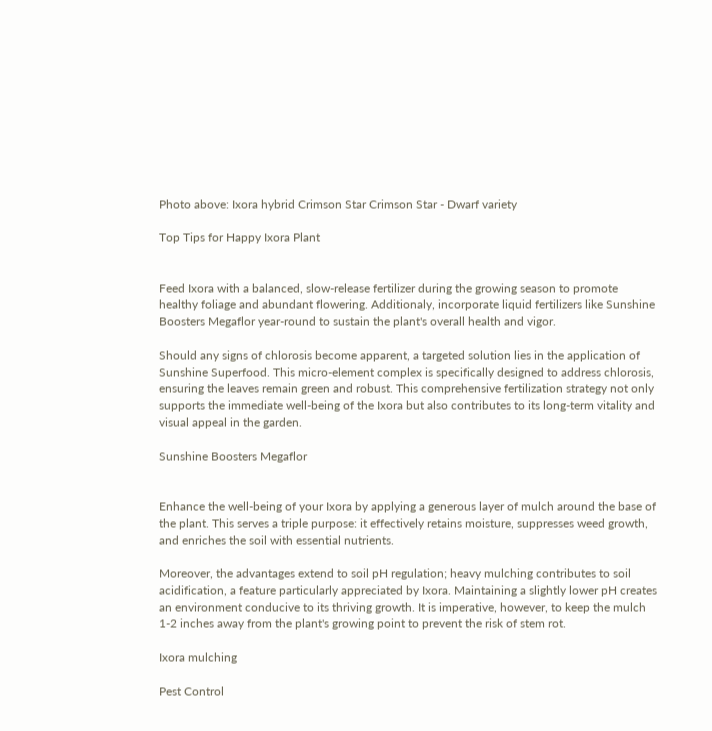Photo above: Ixora hybrid Crimson Star Crimson Star - Dwarf variety

Top Tips for Happy Ixora Plant


Feed Ixora with a balanced, slow-release fertilizer during the growing season to promote healthy foliage and abundant flowering. Additionaly, incorporate liquid fertilizers like Sunshine Boosters Megaflor year-round to sustain the plant's overall health and vigor.

Should any signs of chlorosis become apparent, a targeted solution lies in the application of Sunshine Superfood. This micro-element complex is specifically designed to address chlorosis, ensuring the leaves remain green and robust. This comprehensive fertilization strategy not only supports the immediate well-being of the Ixora but also contributes to its long-term vitality and visual appeal in the garden.

Sunshine Boosters Megaflor


Enhance the well-being of your Ixora by applying a generous layer of mulch around the base of the plant. This serves a triple purpose: it effectively retains moisture, suppresses weed growth, and enriches the soil with essential nutrients.

Moreover, the advantages extend to soil pH regulation; heavy mulching contributes to soil acidification, a feature particularly appreciated by Ixora. Maintaining a slightly lower pH creates an environment conducive to its thriving growth. It is imperative, however, to keep the mulch 1-2 inches away from the plant's growing point to prevent the risk of stem rot.

Ixora mulching

Pest Control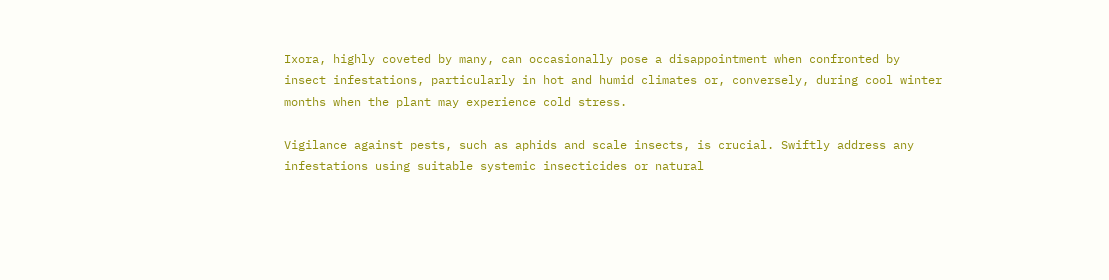Ixora, highly coveted by many, can occasionally pose a disappointment when confronted by insect infestations, particularly in hot and humid climates or, conversely, during cool winter months when the plant may experience cold stress.

Vigilance against pests, such as aphids and scale insects, is crucial. Swiftly address any infestations using suitable systemic insecticides or natural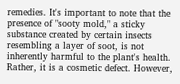remedies. It's important to note that the presence of "sooty mold," a sticky substance created by certain insects resembling a layer of soot, is not inherently harmful to the plant's health. Rather, it is a cosmetic defect. However,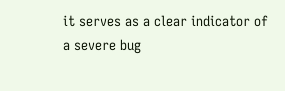it serves as a clear indicator of a severe bug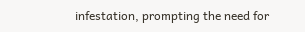infestation, prompting the need for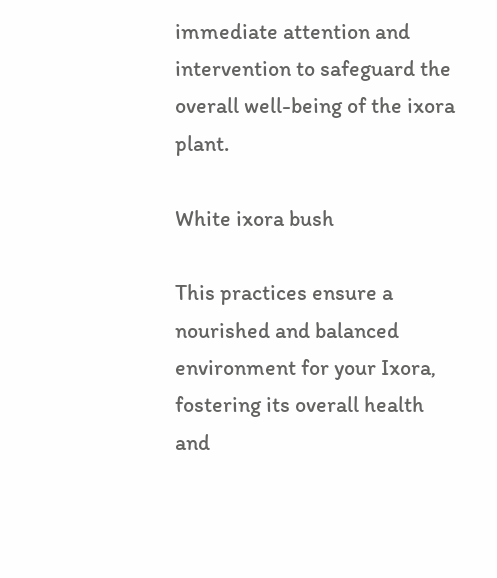immediate attention and intervention to safeguard the overall well-being of the ixora plant.

White ixora bush

This practices ensure a nourished and balanced environment for your Ixora, fostering its overall health and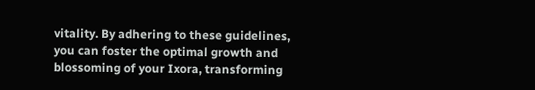vitality. By adhering to these guidelines, you can foster the optimal growth and blossoming of your Ixora, transforming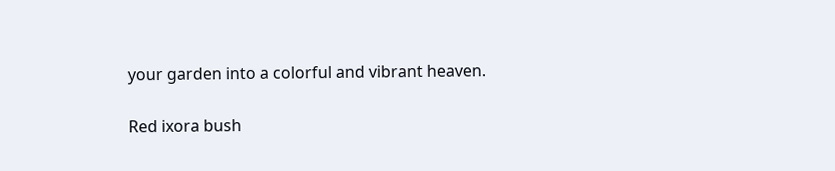your garden into a colorful and vibrant heaven.

Red ixora bush